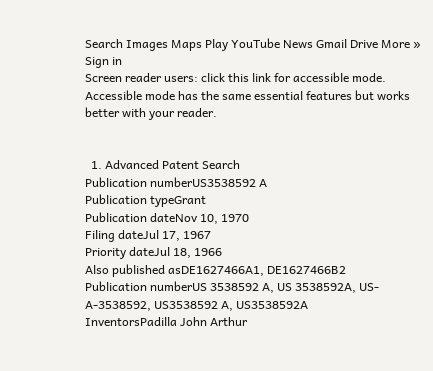Search Images Maps Play YouTube News Gmail Drive More »
Sign in
Screen reader users: click this link for accessible mode. Accessible mode has the same essential features but works better with your reader.


  1. Advanced Patent Search
Publication numberUS3538592 A
Publication typeGrant
Publication dateNov 10, 1970
Filing dateJul 17, 1967
Priority dateJul 18, 1966
Also published asDE1627466A1, DE1627466B2
Publication numberUS 3538592 A, US 3538592A, US-A-3538592, US3538592 A, US3538592A
InventorsPadilla John Arthur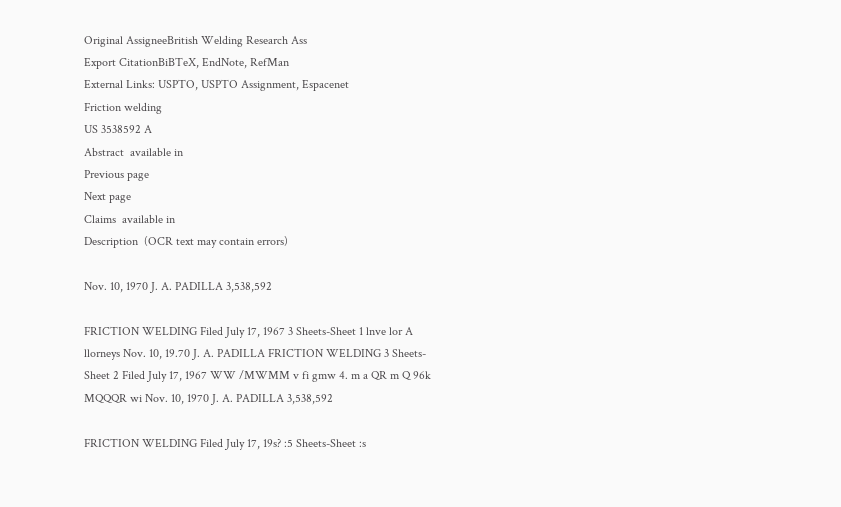Original AssigneeBritish Welding Research Ass
Export CitationBiBTeX, EndNote, RefMan
External Links: USPTO, USPTO Assignment, Espacenet
Friction welding
US 3538592 A
Abstract  available in
Previous page
Next page
Claims  available in
Description  (OCR text may contain errors)

Nov. 10, 1970 J. A. PADILLA 3,538,592

FRICTION WELDING Filed July 17, 1967 3 Sheets-Sheet 1 lnve lor A llorneys Nov. 10, 19.70 J. A. PADILLA FRICTION WELDING 3 Sheets-Sheet 2 Filed July 17, 1967 WW /MWMM v fi gmw 4. m a QR m Q 96k MQQQR wi Nov. 10, 1970 J. A. PADILLA 3,538,592

FRICTION WELDING Filed July 17, 19s? :5 Sheets-Sheet :s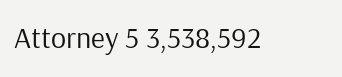Attorney 5 3,538,592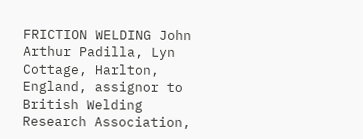FRICTION WELDING John Arthur Padilla, Lyn Cottage, Harlton, England, assignor to British Welding Research Association,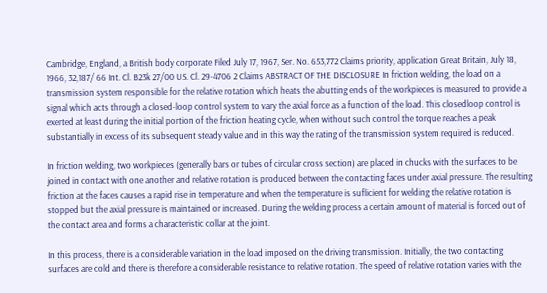Cambridge, England, a British body corporate Filed July 17, 1967, Ser. No. 653,772 Claims priority, application Great Britain, July 18, 1966, 32,187/ 66 Int. Cl. B23k 27/00 US. Cl. 29-4706 2 Claims ABSTRACT OF THE DISCLOSURE In friction welding, the load on a transmission system responsible for the relative rotation which heats the abutting ends of the workpieces is measured to provide a signal which acts through a closed-loop control system to vary the axial force as a function of the load. This closedloop control is exerted at least during the initial portion of the friction heating cycle, when without such control the torque reaches a peak substantially in excess of its subsequent steady value and in this way the rating of the transmission system required is reduced.

In friction welding, two workpieces (generally bars or tubes of circular cross section) are placed in chucks with the surfaces to be joined in contact with one another and relative rotation is produced between the contacting faces under axial pressure. The resulting friction at the faces causes a rapid rise in temperature and when the temperature is suflicient for welding the relative rotation is stopped but the axial pressure is maintained or increased. During the welding process a certain amount of material is forced out of the contact area and forms a characteristic collar at the joint.

In this process, there is a considerable variation in the load imposed on the driving transmission. Initially, the two contacting surfaces are cold and there is therefore a considerable resistance to relative rotation. The speed of relative rotation varies with the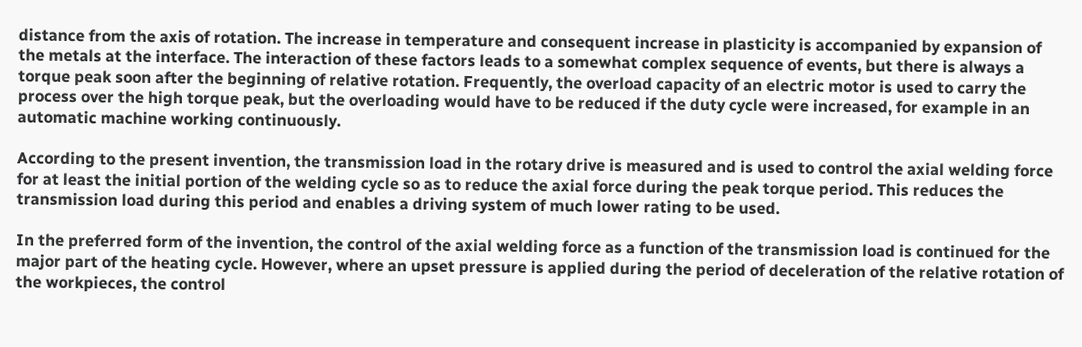distance from the axis of rotation. The increase in temperature and consequent increase in plasticity is accompanied by expansion of the metals at the interface. The interaction of these factors leads to a somewhat complex sequence of events, but there is always a torque peak soon after the beginning of relative rotation. Frequently, the overload capacity of an electric motor is used to carry the process over the high torque peak, but the overloading would have to be reduced if the duty cycle were increased, for example in an automatic machine working continuously.

According to the present invention, the transmission load in the rotary drive is measured and is used to control the axial welding force for at least the initial portion of the welding cycle so as to reduce the axial force during the peak torque period. This reduces the transmission load during this period and enables a driving system of much lower rating to be used.

In the preferred form of the invention, the control of the axial welding force as a function of the transmission load is continued for the major part of the heating cycle. However, where an upset pressure is applied during the period of deceleration of the relative rotation of the workpieces, the control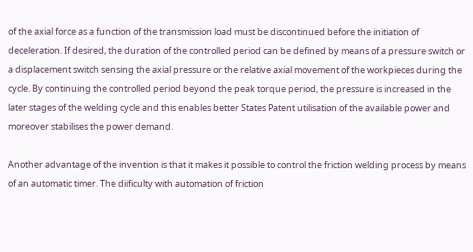of the axial force as a function of the transmission load must be discontinued before the initiation of deceleration. If desired, the duration of the controlled period can be defined by means of a pressure switch or a displacement switch sensing the axial pressure or the relative axial movement of the workpieces during the cycle. By continuing the controlled period beyond the peak torque period, the pressure is increased in the later stages of the welding cycle and this enables better States Patent utilisation of the available power and moreover stabilises the power demand.

Another advantage of the invention is that it makes it possible to control the friction welding process by means of an automatic timer. The diificulty with automation of friction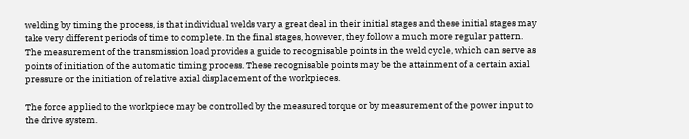welding by timing the process, is that individual welds vary a great deal in their initial stages and these initial stages may take very different periods of time to complete. In the final stages, however, they follow a much more regular pattern. The measurement of the transmission load provides a guide to recognisable points in the weld cycle, which can serve as points of initiation of the automatic timing process. These recognisable points may be the attainment of a certain axial pressure or the initiation of relative axial displacement of the workpieces.

The force applied to the workpiece may be controlled by the measured torque or by measurement of the power input to the drive system.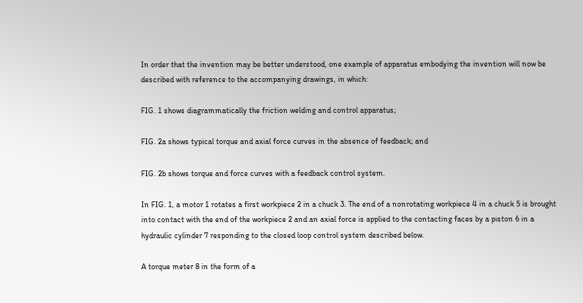In order that the invention may be better understood, one example of apparatus embodying the invention will now be described with reference to the accompanying drawings, in which:

FIG. 1 shows diagrammatically the friction welding and control apparatus;

FIG. 2a shows typical torque and axial force curves in the absence of feedback; and

FIG. 2b shows torque and force curves with a feedback control system.

In FIG. 1, a motor 1 rotates a first workpiece 2 in a chuck 3. The end of a nonrotating workpiece 4 in a chuck 5 is brought into contact with the end of the workpiece 2 and an axial force is applied to the contacting faces by a piston 6 in a hydraulic cylinder 7 responding to the closed loop control system described below.

A torque meter 8 in the form of a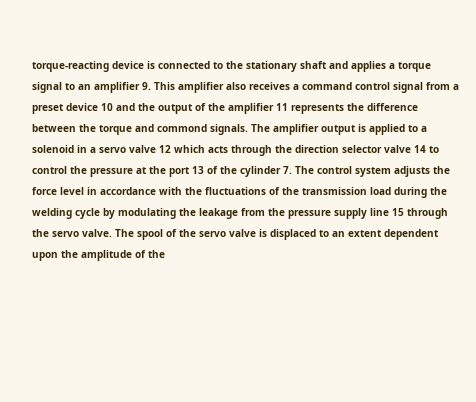torque-reacting device is connected to the stationary shaft and applies a torque signal to an amplifier 9. This amplifier also receives a command control signal from a preset device 10 and the output of the amplifier 11 represents the difference between the torque and commond signals. The amplifier output is applied to a solenoid in a servo valve 12 which acts through the direction selector valve 14 to control the pressure at the port 13 of the cylinder 7. The control system adjusts the force level in accordance with the fluctuations of the transmission load during the welding cycle by modulating the leakage from the pressure supply line 15 through the servo valve. The spool of the servo valve is displaced to an extent dependent upon the amplitude of the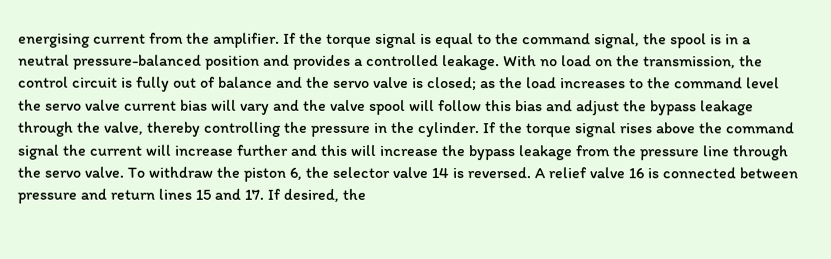energising current from the amplifier. If the torque signal is equal to the command signal, the spool is in a neutral pressure-balanced position and provides a controlled leakage. With no load on the transmission, the control circuit is fully out of balance and the servo valve is closed; as the load increases to the command level the servo valve current bias will vary and the valve spool will follow this bias and adjust the bypass leakage through the valve, thereby controlling the pressure in the cylinder. If the torque signal rises above the command signal the current will increase further and this will increase the bypass leakage from the pressure line through the servo valve. To withdraw the piston 6, the selector valve 14 is reversed. A relief valve 16 is connected between pressure and return lines 15 and 17. If desired, the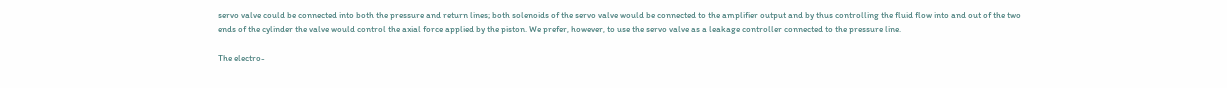servo valve could be connected into both the pressure and return lines; both solenoids of the servo valve would be connected to the amplifier output and by thus controlling the fluid flow into and out of the two ends of the cylinder the valve would control the axial force applied by the piston. We prefer, however, to use the servo valve as a leakage controller connected to the pressure line.

The electro-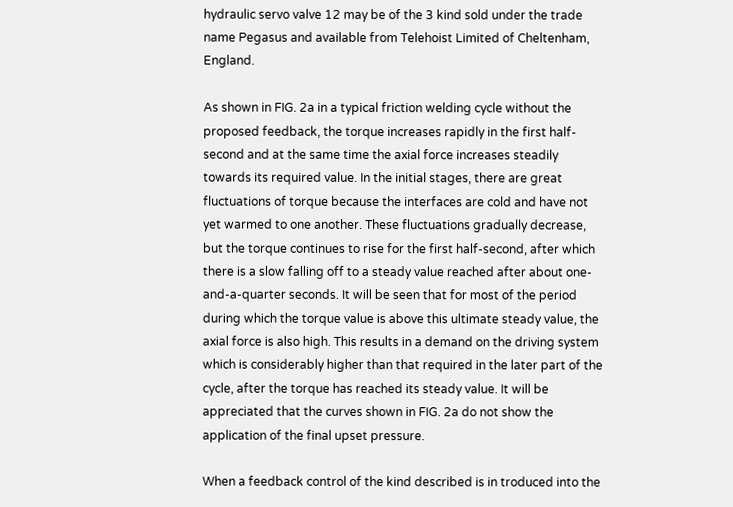hydraulic servo valve 12 may be of the 3 kind sold under the trade name Pegasus and available from Telehoist Limited of Cheltenham, England.

As shown in FIG. 2a in a typical friction welding cycle without the proposed feedback, the torque increases rapidly in the first half-second and at the same time the axial force increases steadily towards its required value. In the initial stages, there are great fluctuations of torque because the interfaces are cold and have not yet warmed to one another. These fluctuations gradually decrease, but the torque continues to rise for the first half-second, after which there is a slow falling off to a steady value reached after about one-and-a-quarter seconds. It will be seen that for most of the period during which the torque value is above this ultimate steady value, the axial force is also high. This results in a demand on the driving system which is considerably higher than that required in the later part of the cycle, after the torque has reached its steady value. It will be appreciated that the curves shown in FIG. 2a do not show the application of the final upset pressure.

When a feedback control of the kind described is in troduced into the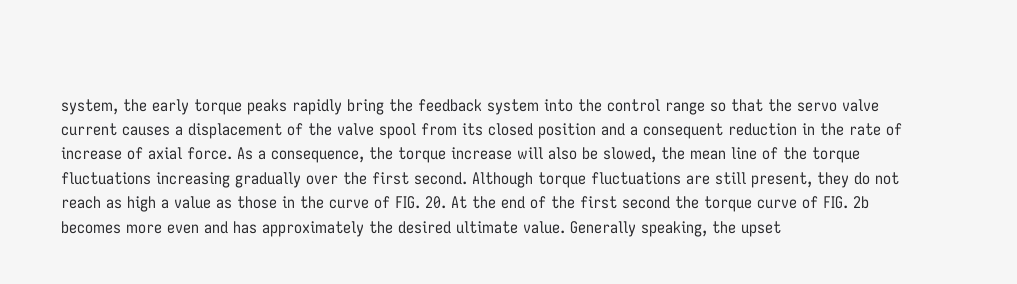system, the early torque peaks rapidly bring the feedback system into the control range so that the servo valve current causes a displacement of the valve spool from its closed position and a consequent reduction in the rate of increase of axial force. As a consequence, the torque increase will also be slowed, the mean line of the torque fluctuations increasing gradually over the first second. Although torque fluctuations are still present, they do not reach as high a value as those in the curve of FIG. 20. At the end of the first second the torque curve of FIG. 2b becomes more even and has approximately the desired ultimate value. Generally speaking, the upset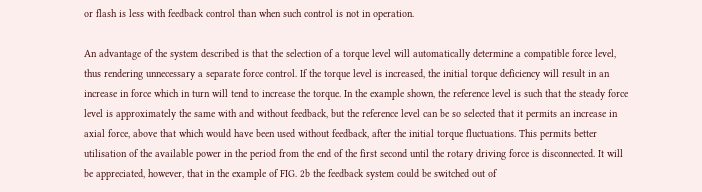or flash is less with feedback control than when such control is not in operation.

An advantage of the system described is that the selection of a torque level will automatically determine a compatible force level, thus rendering unnecessary a separate force control. If the torque level is increased, the initial torque deficiency will result in an increase in force which in turn will tend to increase the torque. In the example shown, the reference level is such that the steady force level is approximately the same with and without feedback, but the reference level can be so selected that it permits an increase in axial force, above that which would have been used without feedback, after the initial torque fluctuations. This permits better utilisation of the available power in the period from the end of the first second until the rotary driving force is disconnected. It will be appreciated, however, that in the example of FIG. 2b the feedback system could be switched out of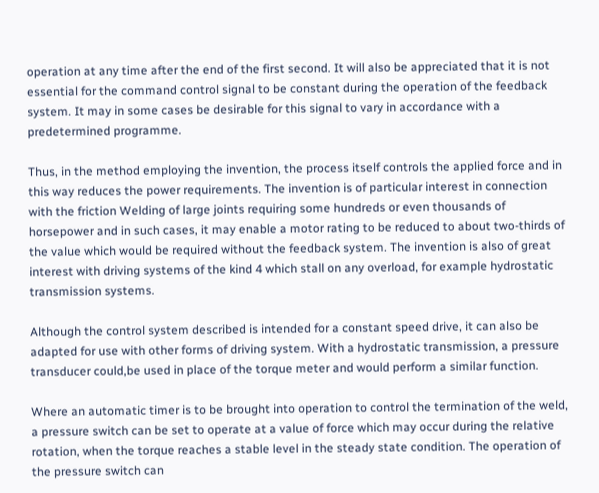operation at any time after the end of the first second. It will also be appreciated that it is not essential for the command control signal to be constant during the operation of the feedback system. It may in some cases be desirable for this signal to vary in accordance with a predetermined programme.

Thus, in the method employing the invention, the process itself controls the applied force and in this way reduces the power requirements. The invention is of particular interest in connection with the friction Welding of large joints requiring some hundreds or even thousands of horsepower and in such cases, it may enable a motor rating to be reduced to about two-thirds of the value which would be required without the feedback system. The invention is also of great interest with driving systems of the kind 4 which stall on any overload, for example hydrostatic transmission systems.

Although the control system described is intended for a constant speed drive, it can also be adapted for use with other forms of driving system. With a hydrostatic transmission, a pressure transducer could,be used in place of the torque meter and would perform a similar function.

Where an automatic timer is to be brought into operation to control the termination of the weld, a pressure switch can be set to operate at a value of force which may occur during the relative rotation, when the torque reaches a stable level in the steady state condition. The operation of the pressure switch can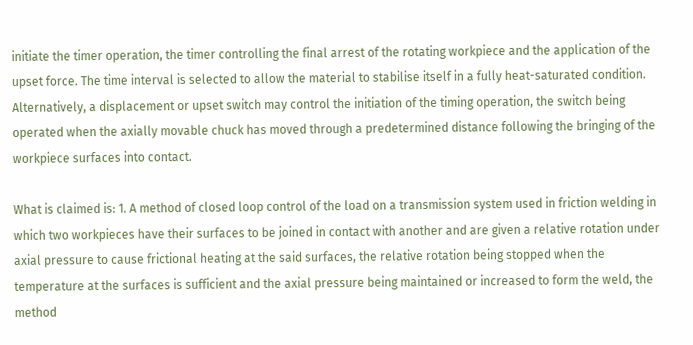initiate the timer operation, the timer controlling the final arrest of the rotating workpiece and the application of the upset force. The time interval is selected to allow the material to stabilise itself in a fully heat-saturated condition. Alternatively, a displacement or upset switch may control the initiation of the timing operation, the switch being operated when the axially movable chuck has moved through a predetermined distance following the bringing of the workpiece surfaces into contact.

What is claimed is: 1. A method of closed loop control of the load on a transmission system used in friction welding in which two workpieces have their surfaces to be joined in contact with another and are given a relative rotation under axial pressure to cause frictional heating at the said surfaces, the relative rotation being stopped when the temperature at the surfaces is sufficient and the axial pressure being maintained or increased to form the weld, the method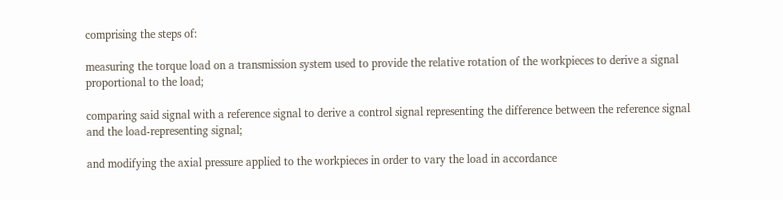comprising the steps of:

measuring the torque load on a transmission system used to provide the relative rotation of the workpieces to derive a signal proportional to the load;

comparing said signal with a reference signal to derive a control signal representing the difference between the reference signal and the load-representing signal;

and modifying the axial pressure applied to the workpieces in order to vary the load in accordance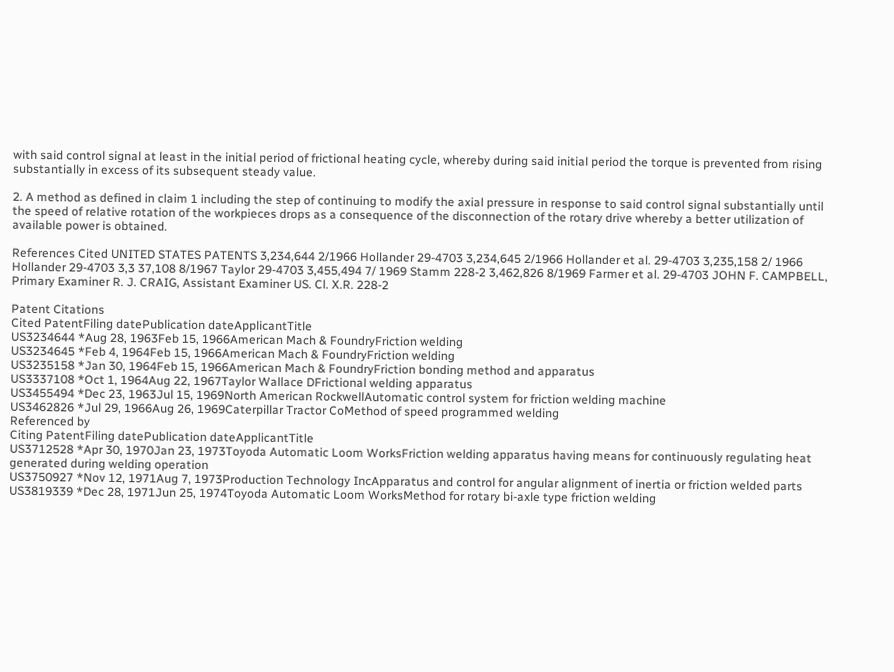with said control signal at least in the initial period of frictional heating cycle, whereby during said initial period the torque is prevented from rising substantially in excess of its subsequent steady value.

2. A method as defined in claim 1 including the step of continuing to modify the axial pressure in response to said control signal substantially until the speed of relative rotation of the workpieces drops as a consequence of the disconnection of the rotary drive whereby a better utilization of available power is obtained.

References Cited UNITED STATES PATENTS 3,234,644 2/1966 Hollander 29-4703 3,234,645 2/1966 Hollander et al. 29-4703 3,235,158 2/ 1966 Hollander 29-4703 3,3 37,108 8/1967 Taylor 29-4703 3,455,494 7/ 1969 Stamm 228-2 3,462,826 8/1969 Farmer et al. 29-4703 JOHN F. CAMPBELL, Primary Examiner R. J. CRAIG, Assistant Examiner US. Cl. X.R. 228-2

Patent Citations
Cited PatentFiling datePublication dateApplicantTitle
US3234644 *Aug 28, 1963Feb 15, 1966American Mach & FoundryFriction welding
US3234645 *Feb 4, 1964Feb 15, 1966American Mach & FoundryFriction welding
US3235158 *Jan 30, 1964Feb 15, 1966American Mach & FoundryFriction bonding method and apparatus
US3337108 *Oct 1, 1964Aug 22, 1967Taylor Wallace DFrictional welding apparatus
US3455494 *Dec 23, 1963Jul 15, 1969North American RockwellAutomatic control system for friction welding machine
US3462826 *Jul 29, 1966Aug 26, 1969Caterpillar Tractor CoMethod of speed programmed welding
Referenced by
Citing PatentFiling datePublication dateApplicantTitle
US3712528 *Apr 30, 1970Jan 23, 1973Toyoda Automatic Loom WorksFriction welding apparatus having means for continuously regulating heat generated during welding operation
US3750927 *Nov 12, 1971Aug 7, 1973Production Technology IncApparatus and control for angular alignment of inertia or friction welded parts
US3819339 *Dec 28, 1971Jun 25, 1974Toyoda Automatic Loom WorksMethod for rotary bi-axle type friction welding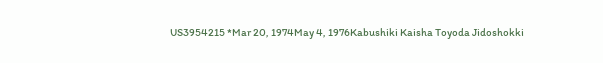US3954215 *Mar 20, 1974May 4, 1976Kabushiki Kaisha Toyoda Jidoshokki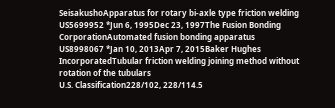SeisakushoApparatus for rotary bi-axle type friction welding
US5699952 *Jun 6, 1995Dec 23, 1997The Fusion Bonding CorporationAutomated fusion bonding apparatus
US8998067 *Jan 10, 2013Apr 7, 2015Baker Hughes IncorporatedTubular friction welding joining method without rotation of the tubulars
U.S. Classification228/102, 228/114.5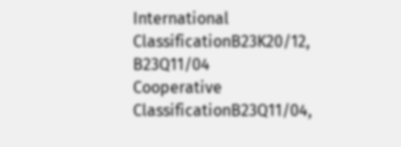International ClassificationB23K20/12, B23Q11/04
Cooperative ClassificationB23Q11/04,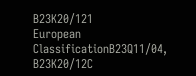B23K20/121
European ClassificationB23Q11/04, B23K20/12C